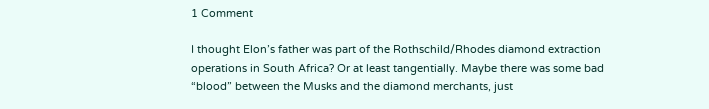1 Comment

I thought Elon’s father was part of the Rothschild/Rhodes diamond extraction operations in South Africa? Or at least tangentially. Maybe there was some bad “blood” between the Musks and the diamond merchants, just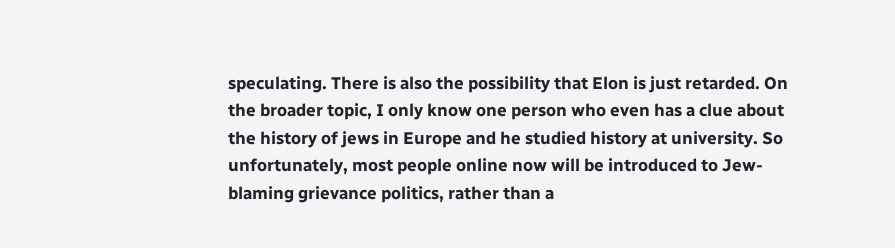speculating. There is also the possibility that Elon is just retarded. On the broader topic, I only know one person who even has a clue about the history of jews in Europe and he studied history at university. So unfortunately, most people online now will be introduced to Jew-blaming grievance politics, rather than a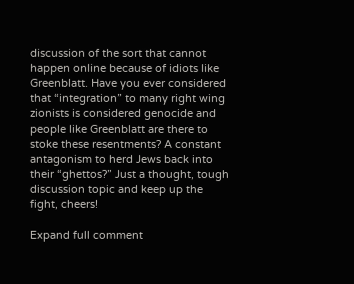discussion of the sort that cannot happen online because of idiots like Greenblatt. Have you ever considered that “integration” to many right wing zionists is considered genocide and people like Greenblatt are there to stoke these resentments? A constant antagonism to herd Jews back into their “ghettos?” Just a thought, tough discussion topic and keep up the fight, cheers!

Expand full comment